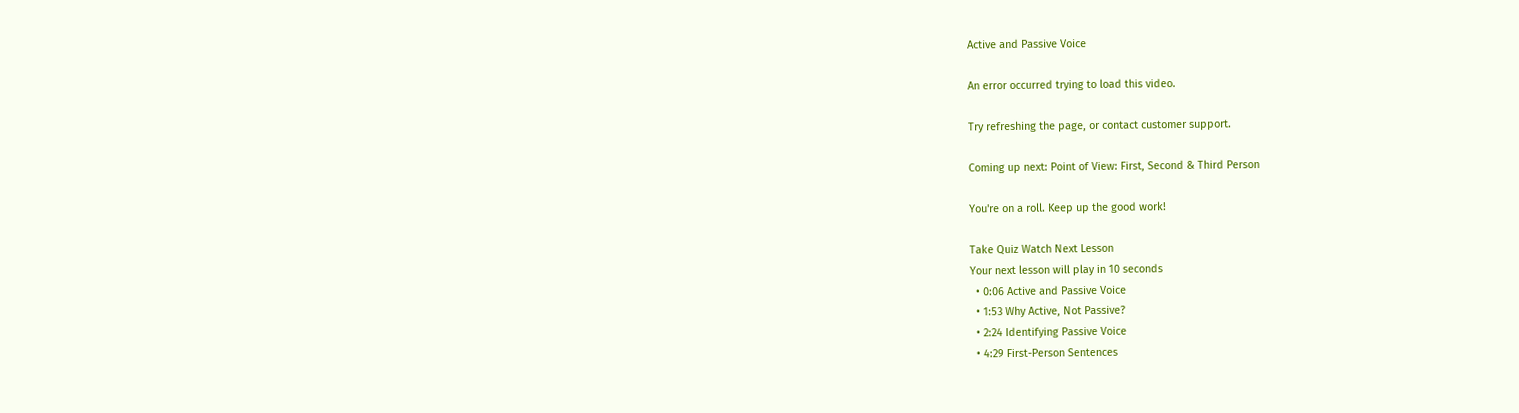Active and Passive Voice

An error occurred trying to load this video.

Try refreshing the page, or contact customer support.

Coming up next: Point of View: First, Second & Third Person

You're on a roll. Keep up the good work!

Take Quiz Watch Next Lesson
Your next lesson will play in 10 seconds
  • 0:06 Active and Passive Voice
  • 1:53 Why Active, Not Passive?
  • 2:24 Identifying Passive Voice
  • 4:29 First-Person Sentences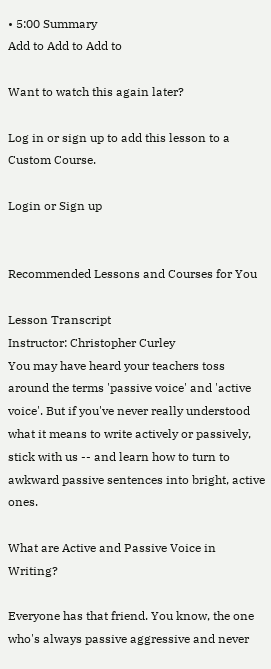• 5:00 Summary
Add to Add to Add to

Want to watch this again later?

Log in or sign up to add this lesson to a Custom Course.

Login or Sign up


Recommended Lessons and Courses for You

Lesson Transcript
Instructor: Christopher Curley
You may have heard your teachers toss around the terms 'passive voice' and 'active voice'. But if you've never really understood what it means to write actively or passively, stick with us -- and learn how to turn to awkward passive sentences into bright, active ones.

What are Active and Passive Voice in Writing?

Everyone has that friend. You know, the one who's always passive aggressive and never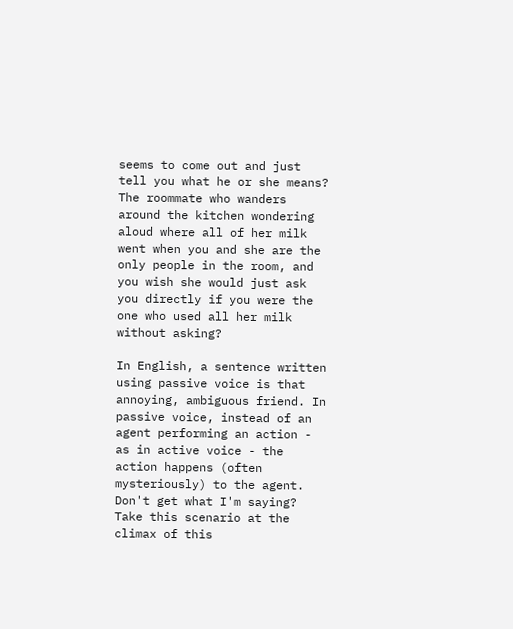seems to come out and just tell you what he or she means? The roommate who wanders around the kitchen wondering aloud where all of her milk went when you and she are the only people in the room, and you wish she would just ask you directly if you were the one who used all her milk without asking?

In English, a sentence written using passive voice is that annoying, ambiguous friend. In passive voice, instead of an agent performing an action - as in active voice - the action happens (often mysteriously) to the agent. Don't get what I'm saying? Take this scenario at the climax of this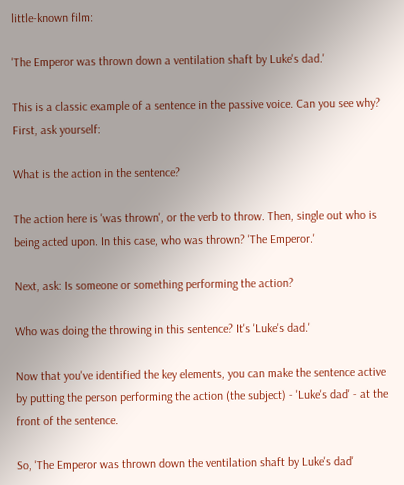little-known film:

'The Emperor was thrown down a ventilation shaft by Luke's dad.'

This is a classic example of a sentence in the passive voice. Can you see why? First, ask yourself:

What is the action in the sentence?

The action here is 'was thrown', or the verb to throw. Then, single out who is being acted upon. In this case, who was thrown? 'The Emperor.'

Next, ask: Is someone or something performing the action?

Who was doing the throwing in this sentence? It's 'Luke's dad.'

Now that you've identified the key elements, you can make the sentence active by putting the person performing the action (the subject) - 'Luke's dad' - at the front of the sentence.

So, 'The Emperor was thrown down the ventilation shaft by Luke's dad'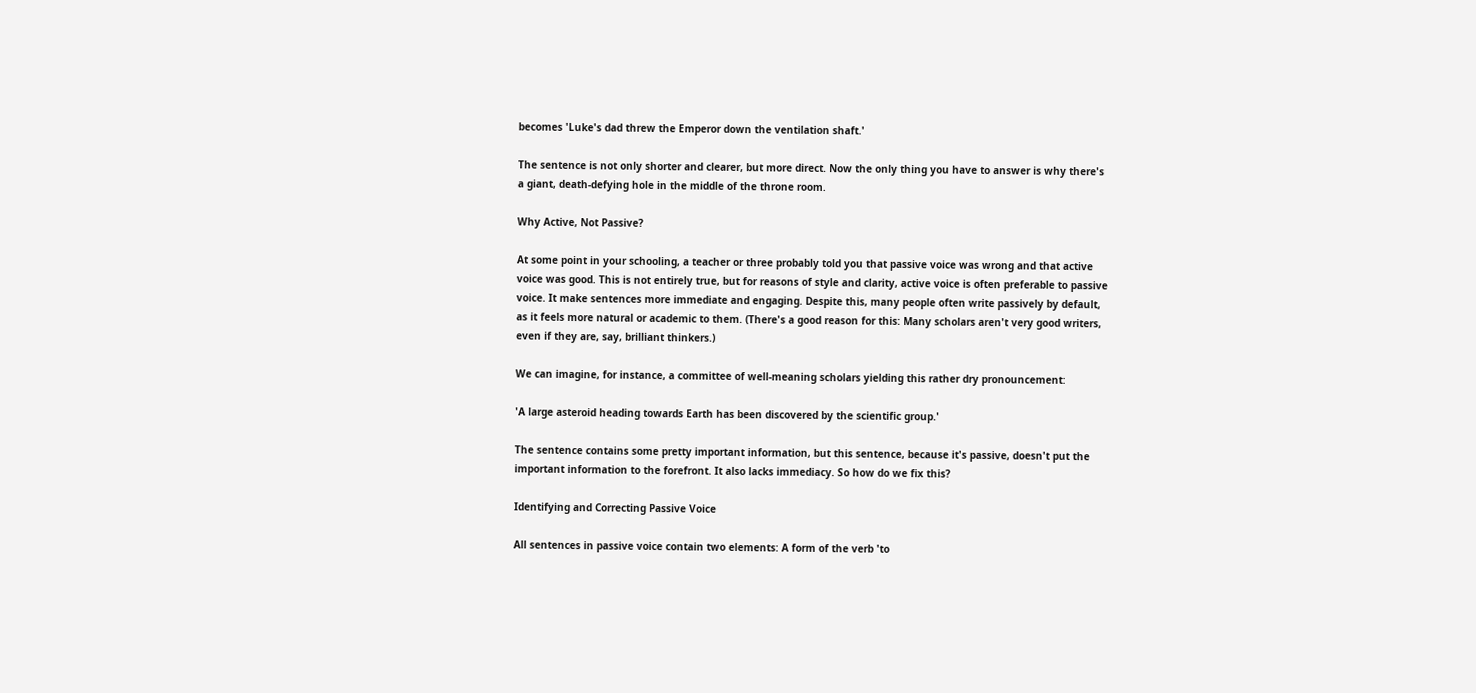becomes 'Luke's dad threw the Emperor down the ventilation shaft.'

The sentence is not only shorter and clearer, but more direct. Now the only thing you have to answer is why there's a giant, death-defying hole in the middle of the throne room.

Why Active, Not Passive?

At some point in your schooling, a teacher or three probably told you that passive voice was wrong and that active voice was good. This is not entirely true, but for reasons of style and clarity, active voice is often preferable to passive voice. It make sentences more immediate and engaging. Despite this, many people often write passively by default, as it feels more natural or academic to them. (There's a good reason for this: Many scholars aren't very good writers, even if they are, say, brilliant thinkers.)

We can imagine, for instance, a committee of well-meaning scholars yielding this rather dry pronouncement:

'A large asteroid heading towards Earth has been discovered by the scientific group.'

The sentence contains some pretty important information, but this sentence, because it's passive, doesn't put the important information to the forefront. It also lacks immediacy. So how do we fix this?

Identifying and Correcting Passive Voice

All sentences in passive voice contain two elements: A form of the verb 'to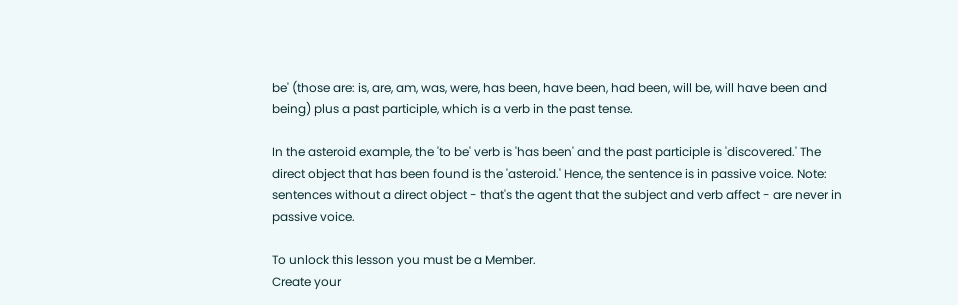be' (those are: is, are, am, was, were, has been, have been, had been, will be, will have been and being) plus a past participle, which is a verb in the past tense.

In the asteroid example, the 'to be' verb is 'has been' and the past participle is 'discovered.' The direct object that has been found is the 'asteroid.' Hence, the sentence is in passive voice. Note: sentences without a direct object - that's the agent that the subject and verb affect - are never in passive voice.

To unlock this lesson you must be a Member.
Create your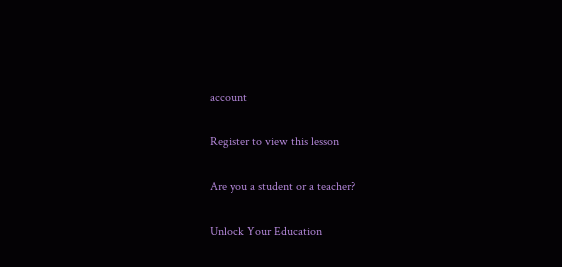account

Register to view this lesson

Are you a student or a teacher?

Unlock Your Education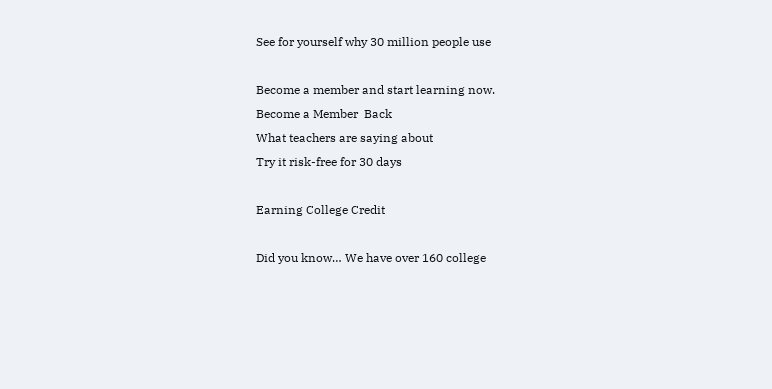See for yourself why 30 million people use

Become a member and start learning now.
Become a Member  Back
What teachers are saying about
Try it risk-free for 30 days

Earning College Credit

Did you know… We have over 160 college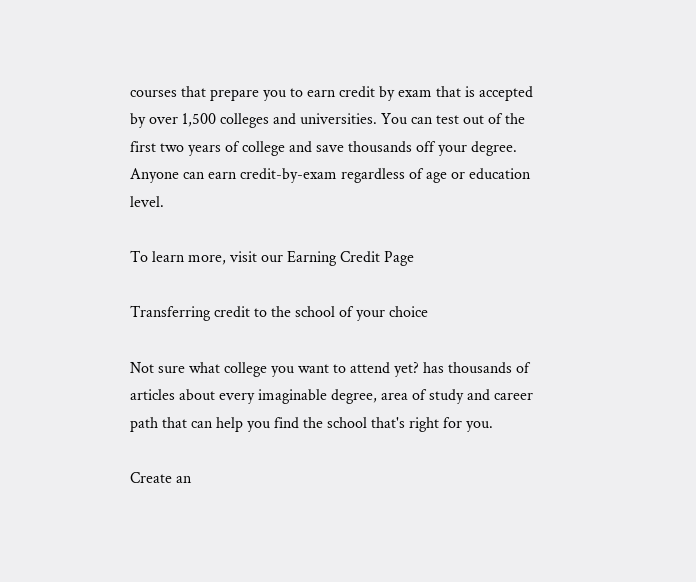courses that prepare you to earn credit by exam that is accepted by over 1,500 colleges and universities. You can test out of the first two years of college and save thousands off your degree. Anyone can earn credit-by-exam regardless of age or education level.

To learn more, visit our Earning Credit Page

Transferring credit to the school of your choice

Not sure what college you want to attend yet? has thousands of articles about every imaginable degree, area of study and career path that can help you find the school that's right for you.

Create an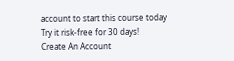account to start this course today
Try it risk-free for 30 days!
Create An Account